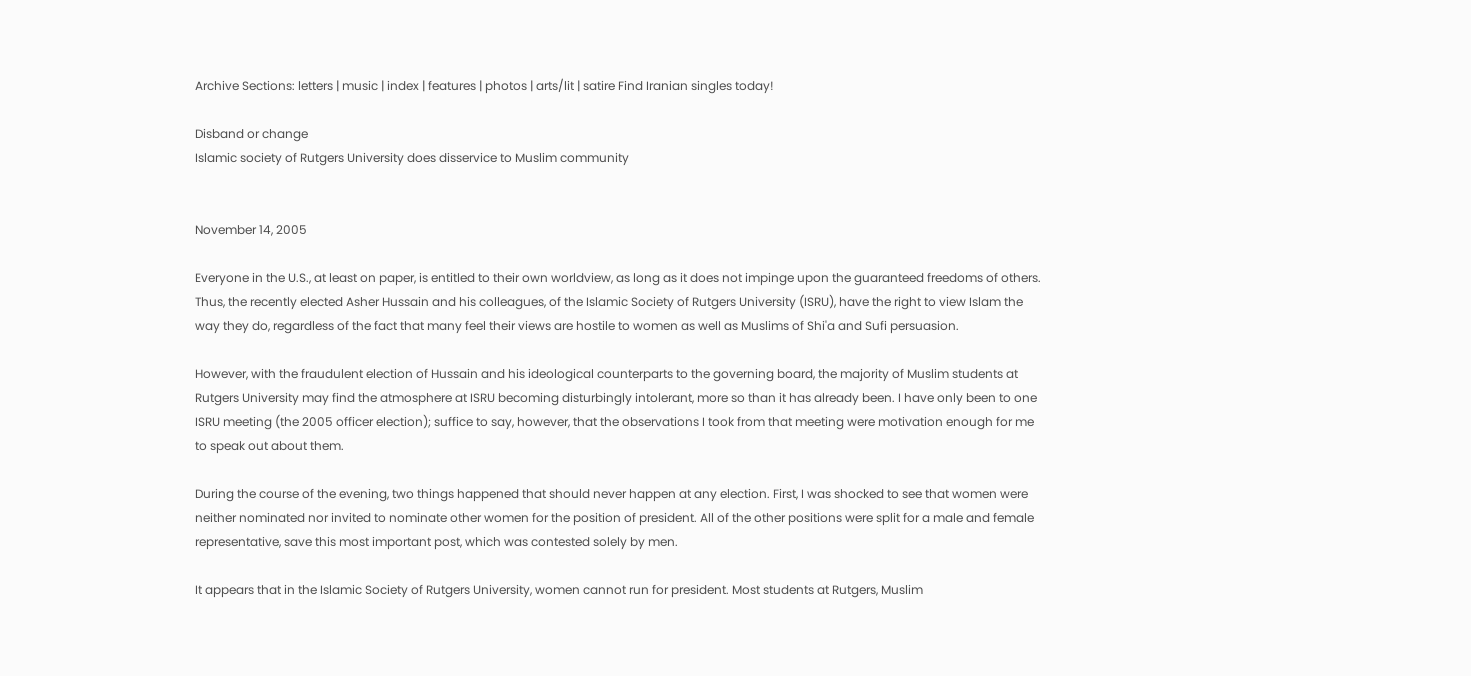Archive Sections: letters | music | index | features | photos | arts/lit | satire Find Iranian singles today!

Disband or change
Islamic society of Rutgers University does disservice to Muslim community


November 14, 2005

Everyone in the U.S., at least on paper, is entitled to their own worldview, as long as it does not impinge upon the guaranteed freedoms of others. Thus, the recently elected Asher Hussain and his colleagues, of the Islamic Society of Rutgers University (ISRU), have the right to view Islam the way they do, regardless of the fact that many feel their views are hostile to women as well as Muslims of Shi'a and Sufi persuasion.

However, with the fraudulent election of Hussain and his ideological counterparts to the governing board, the majority of Muslim students at Rutgers University may find the atmosphere at ISRU becoming disturbingly intolerant, more so than it has already been. I have only been to one ISRU meeting (the 2005 officer election); suffice to say, however, that the observations I took from that meeting were motivation enough for me to speak out about them.

During the course of the evening, two things happened that should never happen at any election. First, I was shocked to see that women were neither nominated nor invited to nominate other women for the position of president. All of the other positions were split for a male and female representative, save this most important post, which was contested solely by men.

It appears that in the Islamic Society of Rutgers University, women cannot run for president. Most students at Rutgers, Muslim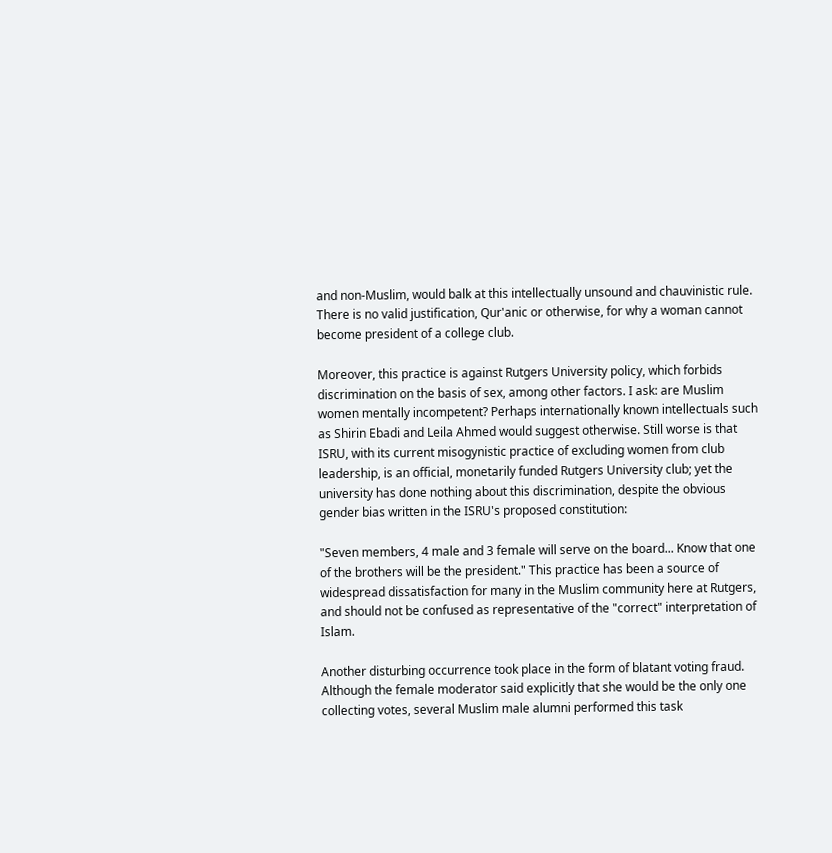and non-Muslim, would balk at this intellectually unsound and chauvinistic rule. There is no valid justification, Qur'anic or otherwise, for why a woman cannot become president of a college club.

Moreover, this practice is against Rutgers University policy, which forbids discrimination on the basis of sex, among other factors. I ask: are Muslim women mentally incompetent? Perhaps internationally known intellectuals such as Shirin Ebadi and Leila Ahmed would suggest otherwise. Still worse is that ISRU, with its current misogynistic practice of excluding women from club leadership, is an official, monetarily funded Rutgers University club; yet the university has done nothing about this discrimination, despite the obvious gender bias written in the ISRU's proposed constitution:

"Seven members, 4 male and 3 female will serve on the board... Know that one of the brothers will be the president." This practice has been a source of widespread dissatisfaction for many in the Muslim community here at Rutgers, and should not be confused as representative of the "correct" interpretation of Islam.

Another disturbing occurrence took place in the form of blatant voting fraud. Although the female moderator said explicitly that she would be the only one collecting votes, several Muslim male alumni performed this task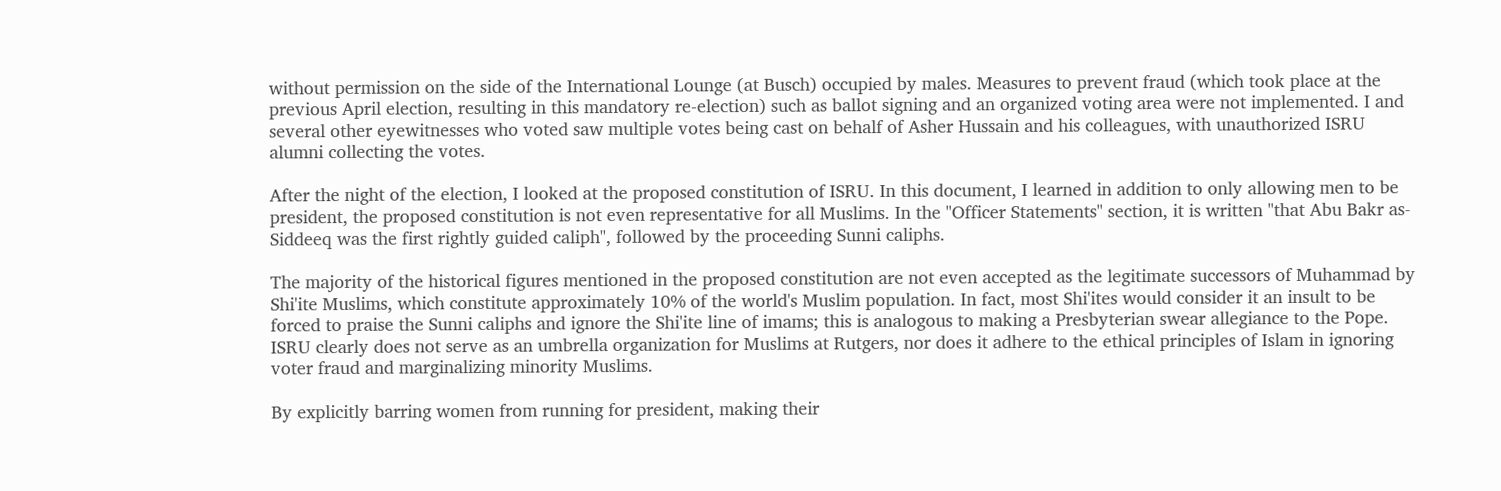without permission on the side of the International Lounge (at Busch) occupied by males. Measures to prevent fraud (which took place at the previous April election, resulting in this mandatory re-election) such as ballot signing and an organized voting area were not implemented. I and several other eyewitnesses who voted saw multiple votes being cast on behalf of Asher Hussain and his colleagues, with unauthorized ISRU alumni collecting the votes.

After the night of the election, I looked at the proposed constitution of ISRU. In this document, I learned in addition to only allowing men to be president, the proposed constitution is not even representative for all Muslims. In the "Officer Statements" section, it is written "that Abu Bakr as-Siddeeq was the first rightly guided caliph", followed by the proceeding Sunni caliphs.

The majority of the historical figures mentioned in the proposed constitution are not even accepted as the legitimate successors of Muhammad by Shi'ite Muslims, which constitute approximately 10% of the world's Muslim population. In fact, most Shi'ites would consider it an insult to be forced to praise the Sunni caliphs and ignore the Shi'ite line of imams; this is analogous to making a Presbyterian swear allegiance to the Pope. ISRU clearly does not serve as an umbrella organization for Muslims at Rutgers, nor does it adhere to the ethical principles of Islam in ignoring voter fraud and marginalizing minority Muslims.

By explicitly barring women from running for president, making their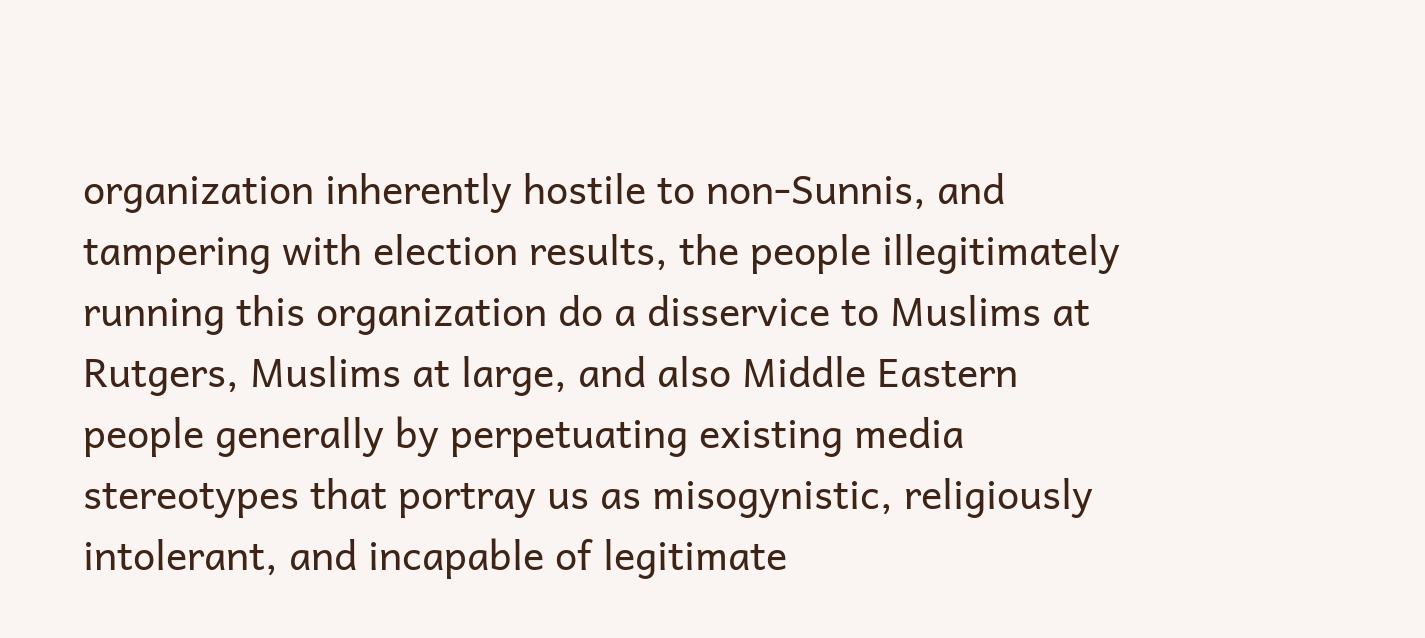organization inherently hostile to non-Sunnis, and tampering with election results, the people illegitimately running this organization do a disservice to Muslims at Rutgers, Muslims at large, and also Middle Eastern people generally by perpetuating existing media stereotypes that portray us as misogynistic, religiously intolerant, and incapable of legitimate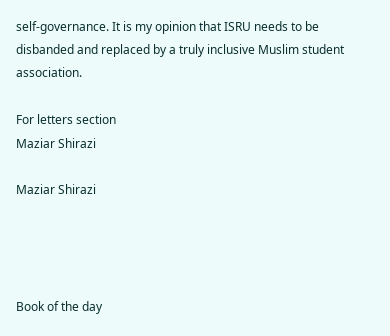self-governance. It is my opinion that ISRU needs to be disbanded and replaced by a truly inclusive Muslim student association.

For letters section
Maziar Shirazi

Maziar Shirazi




Book of the day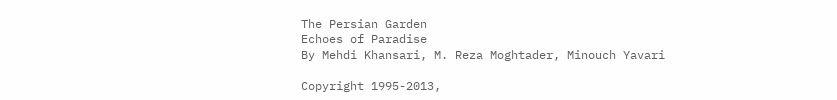The Persian Garden
Echoes of Paradise
By Mehdi Khansari, M. Reza Moghtader, Minouch Yavari

Copyright 1995-2013,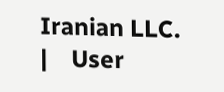Iranian LLC.   |    User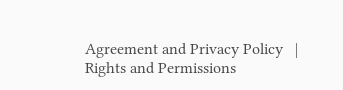Agreement and Privacy Policy   |    Rights and Permissions